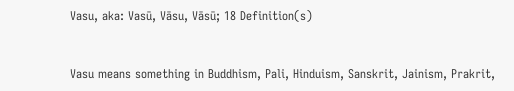Vasu, aka: Vasū, Vāsu, Vāsū; 18 Definition(s)


Vasu means something in Buddhism, Pali, Hinduism, Sanskrit, Jainism, Prakrit,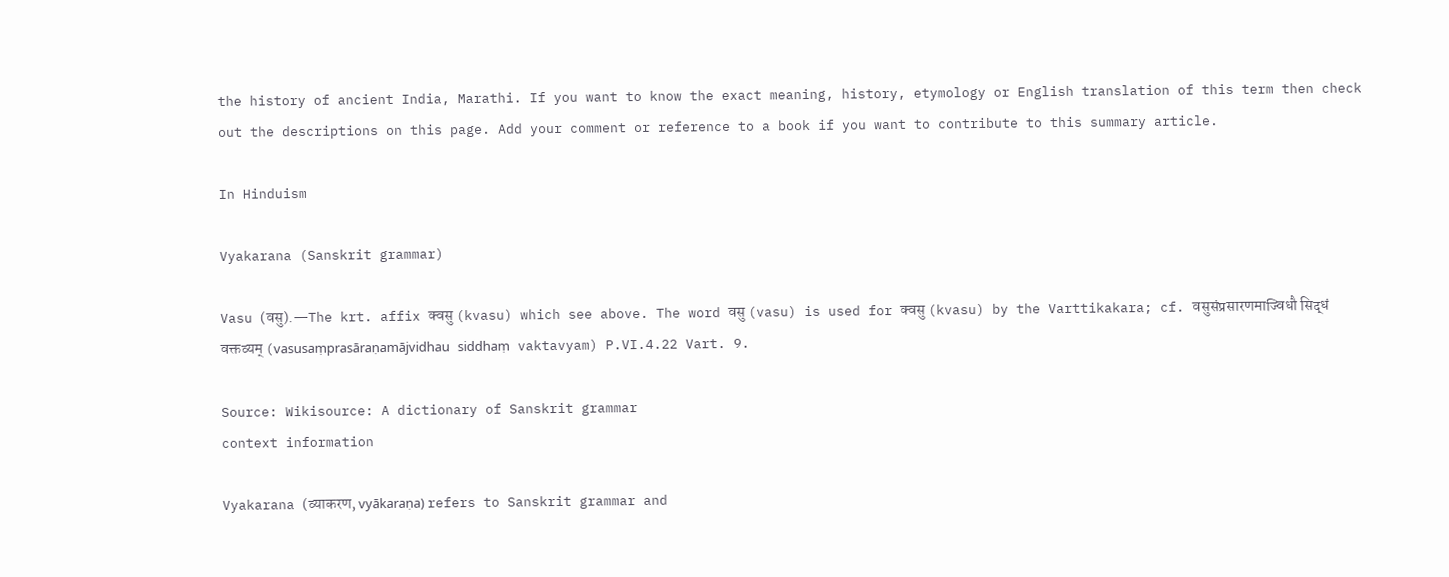the history of ancient India, Marathi. If you want to know the exact meaning, history, etymology or English translation of this term then check out the descriptions on this page. Add your comment or reference to a book if you want to contribute to this summary article.

In Hinduism

Vyakarana (Sanskrit grammar)

Vasu (वसु).—The krt. affix क्वसु (kvasu) which see above. The word वसु (vasu) is used for क्वसु (kvasu) by the Varttikakara; cf. वसुसंप्रसारणमाज्विधौ सिद्धं वक्तव्यम् (vasusaṃprasāraṇamājvidhau siddhaṃ vaktavyam) P.VI.4.22 Vart. 9.

Source: Wikisource: A dictionary of Sanskrit grammar
context information

Vyakarana (व्याकरण, vyākaraṇa) refers to Sanskrit grammar and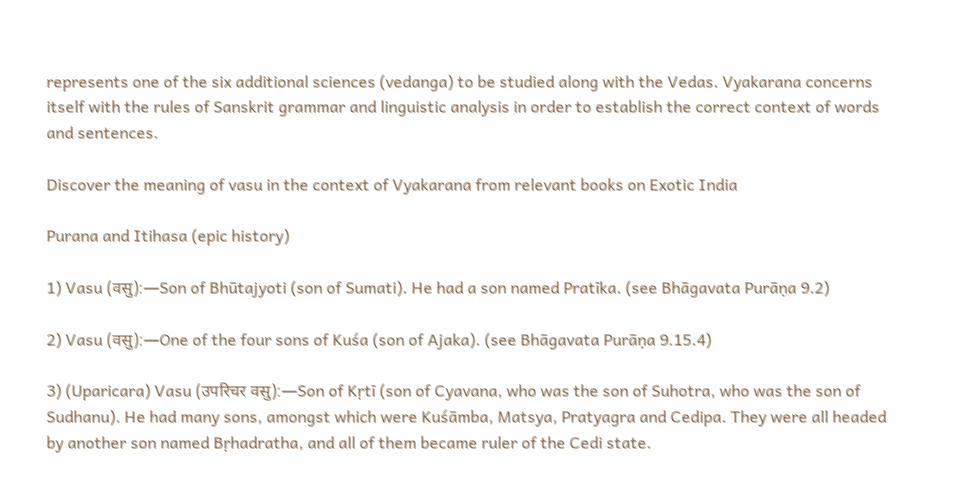represents one of the six additional sciences (vedanga) to be studied along with the Vedas. Vyakarana concerns itself with the rules of Sanskrit grammar and linguistic analysis in order to establish the correct context of words and sentences.

Discover the meaning of vasu in the context of Vyakarana from relevant books on Exotic India

Purana and Itihasa (epic history)

1) Vasu (वसु):—Son of Bhūtajyoti (son of Sumati). He had a son named Pratīka. (see Bhāgavata Purāṇa 9.2)

2) Vasu (वसु):—One of the four sons of Kuśa (son of Ajaka). (see Bhāgavata Purāṇa 9.15.4)

3) (Uparicara) Vasu (उपरिचर वसु):—Son of Kṛtī (son of Cyavana, who was the son of Suhotra, who was the son of Sudhanu). He had many sons, amongst which were Kuśāmba, Matsya, Pratyagra and Cedipa. They were all headed by another son named Bṛhadratha, and all of them became ruler of the Cedi state.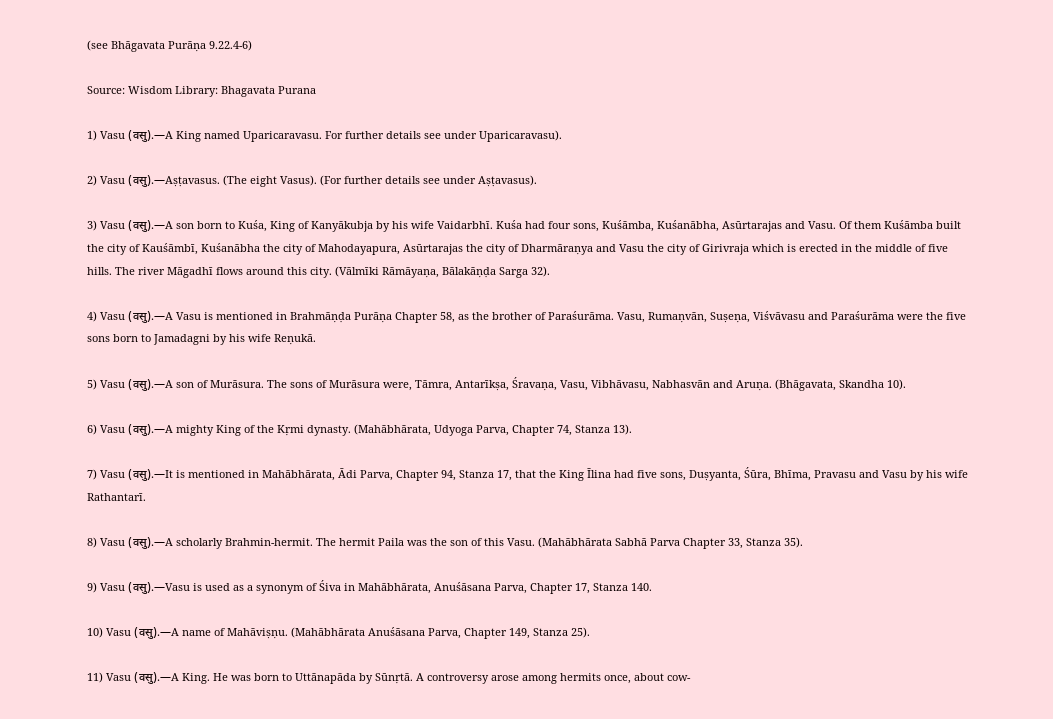(see Bhāgavata Purāṇa 9.22.4-6)

Source: Wisdom Library: Bhagavata Purana

1) Vasu (वसु).—A King named Uparicaravasu. For further details see under Uparicaravasu).

2) Vasu (वसु).—Aṣṭavasus. (The eight Vasus). (For further details see under Aṣṭavasus).

3) Vasu (वसु).—A son born to Kuśa, King of Kanyākubja by his wife Vaidarbhī. Kuśa had four sons, Kuśāmba, Kuśanābha, Asūrtarajas and Vasu. Of them Kuśāmba built the city of Kauśāmbī, Kuśanābha the city of Mahodayapura, Asūrtarajas the city of Dharmāraṇya and Vasu the city of Girivraja which is erected in the middle of five hills. The river Māgadhī flows around this city. (Vālmīki Rāmāyaṇa, Bālakāṇḍa Sarga 32).

4) Vasu (वसु).—A Vasu is mentioned in Brahmāṇḍa Purāṇa Chapter 58, as the brother of Paraśurāma. Vasu, Rumaṇvān, Suṣeṇa, Viśvāvasu and Paraśurāma were the five sons born to Jamadagni by his wife Reṇukā.

5) Vasu (वसु).—A son of Murāsura. The sons of Murāsura were, Tāmra, Antarīkṣa, Śravaṇa, Vasu, Vibhāvasu, Nabhasvān and Aruṇa. (Bhāgavata, Skandha 10).

6) Vasu (वसु).—A mighty King of the Kṛmi dynasty. (Mahābhārata, Udyoga Parva, Chapter 74, Stanza 13).

7) Vasu (वसु).—It is mentioned in Mahābhārata, Ādi Parva, Chapter 94, Stanza 17, that the King Īlina had five sons, Duṣyanta, Śūra, Bhīma, Pravasu and Vasu by his wife Rathantarī.

8) Vasu (वसु).—A scholarly Brahmin-hermit. The hermit Paila was the son of this Vasu. (Mahābhārata Sabhā Parva Chapter 33, Stanza 35).

9) Vasu (वसु).—Vasu is used as a synonym of Śiva in Mahābhārata, Anuśāsana Parva, Chapter 17, Stanza 140.

10) Vasu (वसु).—A name of Mahāviṣṇu. (Mahābhārata Anuśāsana Parva, Chapter 149, Stanza 25).

11) Vasu (वसु).—A King. He was born to Uttānapāda by Sūnṛtā. A controversy arose among hermits once, about cow-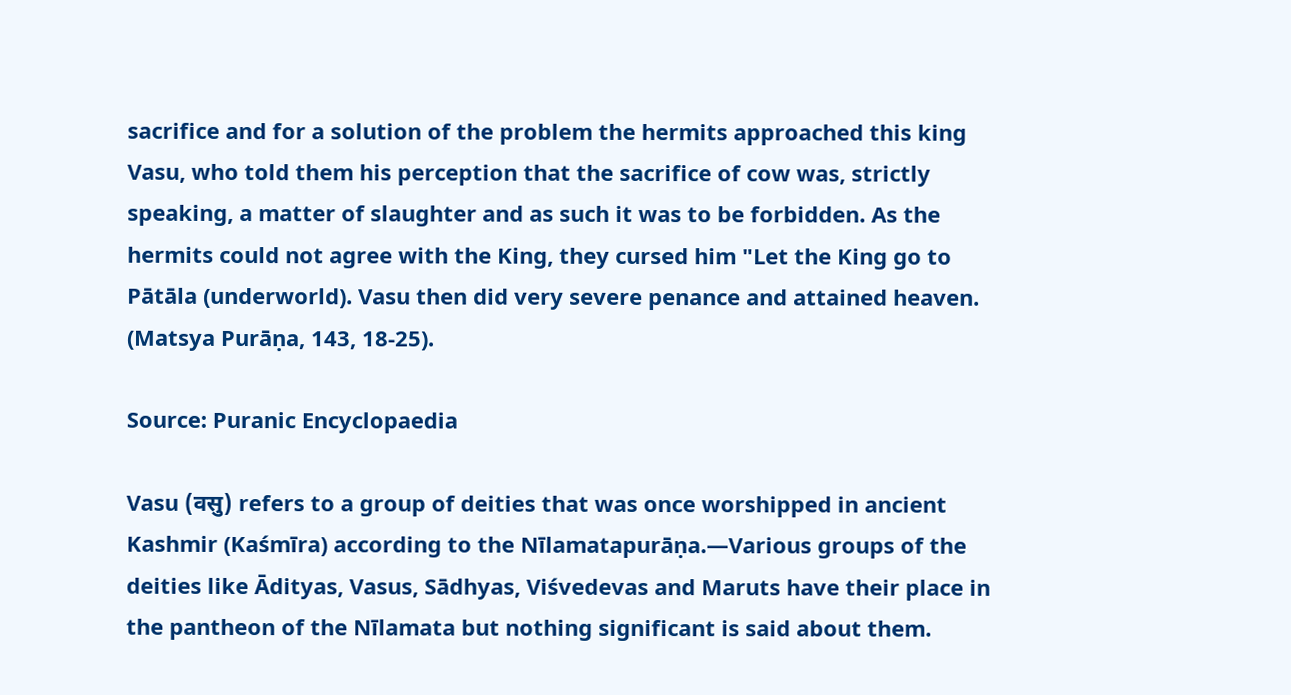sacrifice and for a solution of the problem the hermits approached this king Vasu, who told them his perception that the sacrifice of cow was, strictly speaking, a matter of slaughter and as such it was to be forbidden. As the hermits could not agree with the King, they cursed him "Let the King go to Pātāla (underworld). Vasu then did very severe penance and attained heaven. (Matsya Purāṇa, 143, 18-25).

Source: Puranic Encyclopaedia

Vasu (वसु) refers to a group of deities that was once worshipped in ancient Kashmir (Kaśmīra) according to the Nīlamatapurāṇa.—Various groups of the deities like Ādityas, Vasus, Sādhyas, Viśvedevas and Maruts have their place in the pantheon of the Nīlamata but nothing significant is said about them.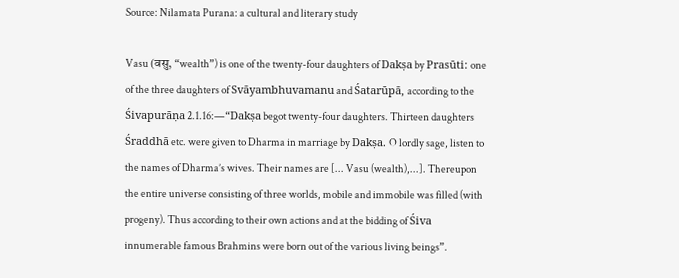Source: Nilamata Purana: a cultural and literary study

Vasu (वसु, “wealth”) is one of the twenty-four daughters of Dakṣa by Prasūti: one of the three daughters of Svāyambhuvamanu and Śatarūpā, according to the Śivapurāṇa 2.1.16:—“Dakṣa begot twenty-four daughters. Thirteen daughters Śraddhā etc. were given to Dharma in marriage by Dakṣa. O lordly sage, listen to the names of Dharma’s wives. Their names are [... Vasu (wealth),...]. Thereupon the entire universe consisting of three worlds, mobile and immobile was filled (with progeny). Thus according to their own actions and at the bidding of Śiva innumerable famous Brahmins were born out of the various living beings”.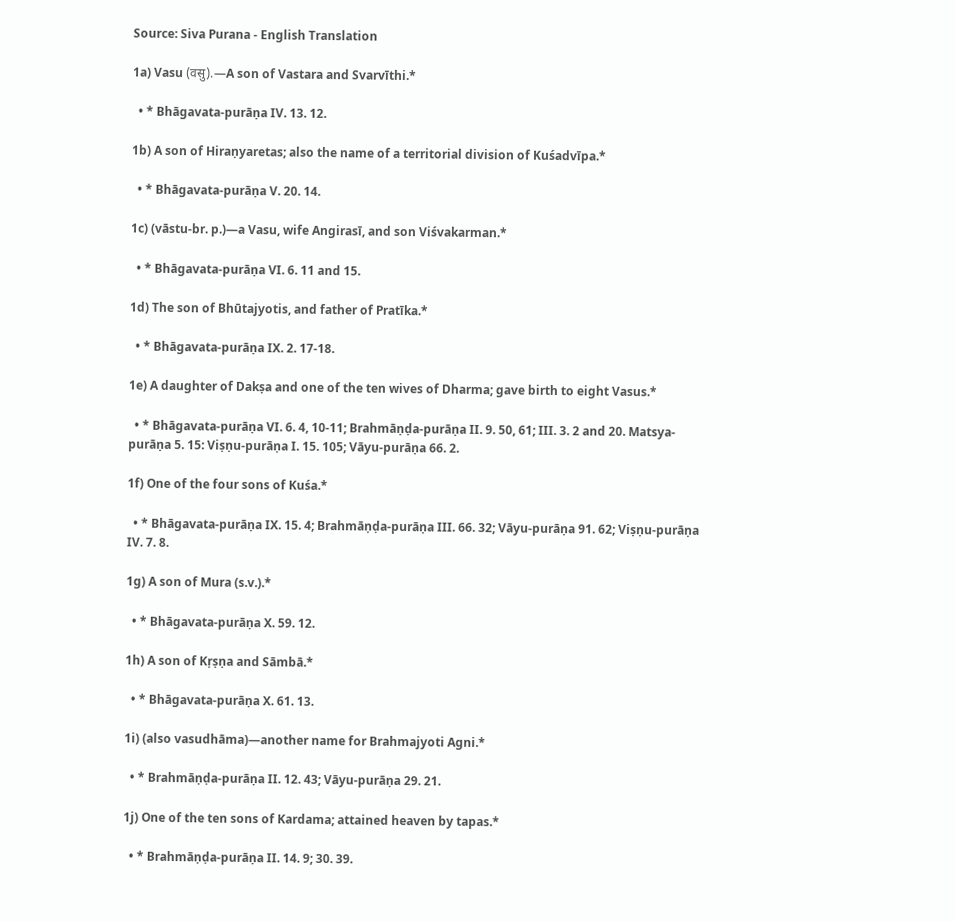Source: Siva Purana - English Translation

1a) Vasu (वसु).—A son of Vastara and Svarvīthi.*

  • * Bhāgavata-purāṇa IV. 13. 12.

1b) A son of Hiraṇyaretas; also the name of a territorial division of Kuśadvīpa.*

  • * Bhāgavata-purāṇa V. 20. 14.

1c) (vāstu-br. p.)—a Vasu, wife Angirasī, and son Viśvakarman.*

  • * Bhāgavata-purāṇa VI. 6. 11 and 15.

1d) The son of Bhūtajyotis, and father of Pratīka.*

  • * Bhāgavata-purāṇa IX. 2. 17-18.

1e) A daughter of Dakṣa and one of the ten wives of Dharma; gave birth to eight Vasus.*

  • * Bhāgavata-purāṇa VI. 6. 4, 10-11; Brahmāṇḍa-purāṇa II. 9. 50, 61; III. 3. 2 and 20. Matsya-purāṇa 5. 15: Viṣṇu-purāṇa I. 15. 105; Vāyu-purāṇa 66. 2.

1f) One of the four sons of Kuśa.*

  • * Bhāgavata-purāṇa IX. 15. 4; Brahmāṇḍa-purāṇa III. 66. 32; Vāyu-purāṇa 91. 62; Viṣṇu-purāṇa IV. 7. 8.

1g) A son of Mura (s.v.).*

  • * Bhāgavata-purāṇa X. 59. 12.

1h) A son of Kṛṣṇa and Sāmbā.*

  • * Bhāgavata-purāṇa X. 61. 13.

1i) (also vasudhāma)—another name for Brahmajyoti Agni.*

  • * Brahmāṇḍa-purāṇa II. 12. 43; Vāyu-purāṇa 29. 21.

1j) One of the ten sons of Kardama; attained heaven by tapas.*

  • * Brahmāṇḍa-purāṇa II. 14. 9; 30. 39.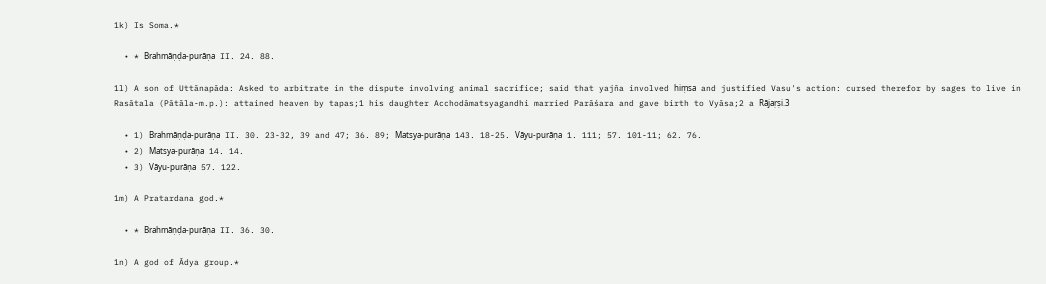1k) Is Soma.*

  • * Brahmāṇḍa-purāṇa II. 24. 88.

1l) A son of Uttānapāda: Asked to arbitrate in the dispute involving animal sacrifice; said that yajña involved hiṃsa and justified Vasu's action: cursed therefor by sages to live in Rasātala (Pātāla-m.p.): attained heaven by tapas;1 his daughter Acchodāmatsyagandhi married Parāśara and gave birth to Vyāsa;2 a Rājaṛṣi.3

  • 1) Brahmāṇḍa-purāṇa II. 30. 23-32, 39 and 47; 36. 89; Matsya-purāṇa 143. 18-25. Vāyu-purāṇa 1. 111; 57. 101-11; 62. 76.
  • 2) Matsya-purāṇa 14. 14.
  • 3) Vāyu-purāṇa 57. 122.

1m) A Pratardana god.*

  • * Brahmāṇḍa-purāṇa II. 36. 30.

1n) A god of Ādya group.*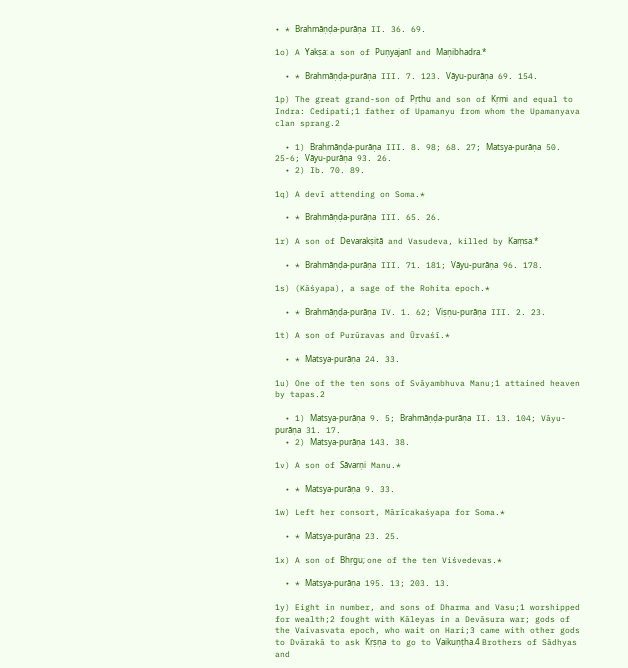• * Brahmāṇḍa-purāṇa II. 36. 69.

1o) A Yakṣa: a son of Puṇyajanī and Maṇibhadra.*

  • * Brahmāṇḍa-purāṇa III. 7. 123. Vāyu-purāṇa 69. 154.

1p) The great grand-son of Pṛthu and son of Kṛmi and equal to Indra: Cedipati;1 father of Upamanyu from whom the Upamanyava clan sprang.2

  • 1) Brahmāṇḍa-purāṇa III. 8. 98; 68. 27; Matsya-purāṇa 50. 25-6; Vāyu-purāṇa 93. 26.
  • 2) Ib. 70. 89.

1q) A devī attending on Soma.*

  • * Brahmāṇḍa-purāṇa III. 65. 26.

1r) A son of Devarakṣitā and Vasudeva, killed by Kaṃsa.*

  • * Brahmāṇḍa-purāṇa III. 71. 181; Vāyu-purāṇa 96. 178.

1s) (Kāśyapa), a sage of the Rohita epoch.*

  • * Brahmāṇḍa-purāṇa IV. 1. 62; Viṣṇu-purāṇa III. 2. 23.

1t) A son of Purūravas and Ūrvaśī.*

  • * Matsya-purāṇa 24. 33.

1u) One of the ten sons of Svāyambhuva Manu;1 attained heaven by tapas.2

  • 1) Matsya-purāṇa 9. 5; Brahmāṇḍa-purāṇa II. 13. 104; Vāyu-purāṇa 31. 17.
  • 2) Matsya-purāṇa 143. 38.

1v) A son of Sāvarṇi Manu.*

  • * Matsya-purāṇa 9. 33.

1w) Left her consort, Mārīcakaśyapa for Soma.*

  • * Matsya-purāṇa 23. 25.

1x) A son of Bhṛgu; one of the ten Viśvedevas.*

  • * Matsya-purāṇa 195. 13; 203. 13.

1y) Eight in number, and sons of Dharma and Vasu;1 worshipped for wealth;2 fought with Kāleyas in a Devāsura war; gods of the Vaivasvata epoch, who wait on Hari;3 came with other gods to Dvārakā to ask Kṛṣṇa to go to Vaikuṇṭha.4 Brothers of Sādhyas and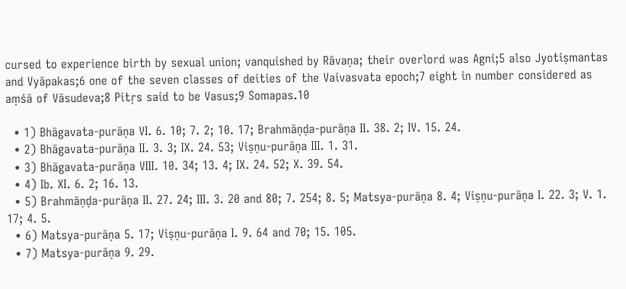cursed to experience birth by sexual union; vanquished by Rāvaṇa; their overlord was Agni;5 also Jyotiṣmantas and Vyāpakas;6 one of the seven classes of deities of the Vaivasvata epoch;7 eight in number considered as aṃśā of Vāsudeva;8 Pitṛs said to be Vasus;9 Somapas.10

  • 1) Bhāgavata-purāṇa VI. 6. 10; 7. 2; 10. 17; Brahmāṇḍa-purāṇa II. 38. 2; IV. 15. 24.
  • 2) Bhāgavata-purāṇa II. 3. 3; IX. 24. 53; Viṣṇu-purāṇa III. 1. 31.
  • 3) Bhāgavata-purāṇa VIII. 10. 34; 13. 4; IX. 24. 52; X. 39. 54.
  • 4) Ib. XI. 6. 2; 16. 13.
  • 5) Brahmāṇḍa-purāṇa II. 27. 24; III. 3. 20 and 80; 7. 254; 8. 5; Matsya-purāṇa 8. 4; Viṣṇu-purāṇa I. 22. 3; V. 1. 17; 4. 5.
  • 6) Matsya-purāṇa 5. 17; Viṣṇu-purāṇa I. 9. 64 and 70; 15. 105.
  • 7) Matsya-purāṇa 9. 29.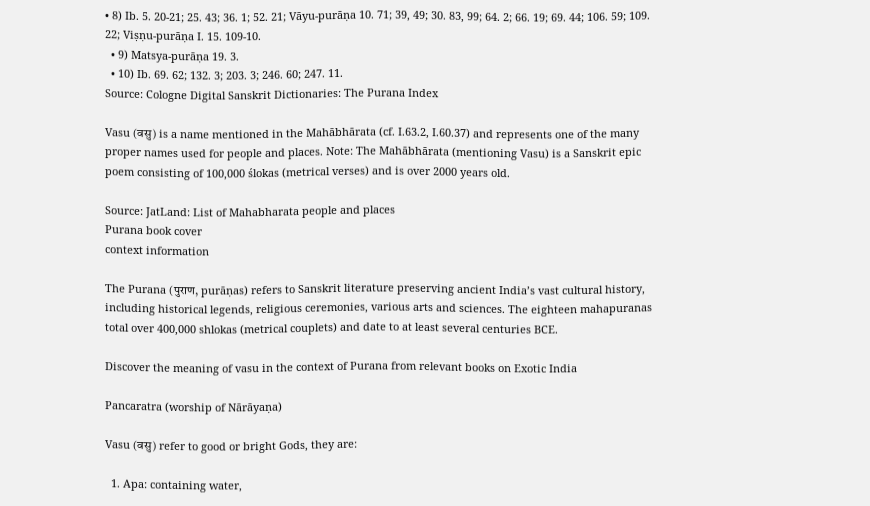• 8) Ib. 5. 20-21; 25. 43; 36. 1; 52. 21; Vāyu-purāṇa 10. 71; 39, 49; 30. 83, 99; 64. 2; 66. 19; 69. 44; 106. 59; 109. 22; Viṣṇu-purāṇa I. 15. 109-10.
  • 9) Matsya-purāṇa 19. 3.
  • 10) Ib. 69. 62; 132. 3; 203. 3; 246. 60; 247. 11.
Source: Cologne Digital Sanskrit Dictionaries: The Purana Index

Vasu (वसु) is a name mentioned in the Mahābhārata (cf. I.63.2, I.60.37) and represents one of the many proper names used for people and places. Note: The Mahābhārata (mentioning Vasu) is a Sanskrit epic poem consisting of 100,000 ślokas (metrical verses) and is over 2000 years old.

Source: JatLand: List of Mahabharata people and places
Purana book cover
context information

The Purana (पुराण, purāṇas) refers to Sanskrit literature preserving ancient India’s vast cultural history, including historical legends, religious ceremonies, various arts and sciences. The eighteen mahapuranas total over 400,000 shlokas (metrical couplets) and date to at least several centuries BCE.

Discover the meaning of vasu in the context of Purana from relevant books on Exotic India

Pancaratra (worship of Nārāyaṇa)

Vasu (वसु) refer to good or bright Gods, they are:

  1. Apa: containing water,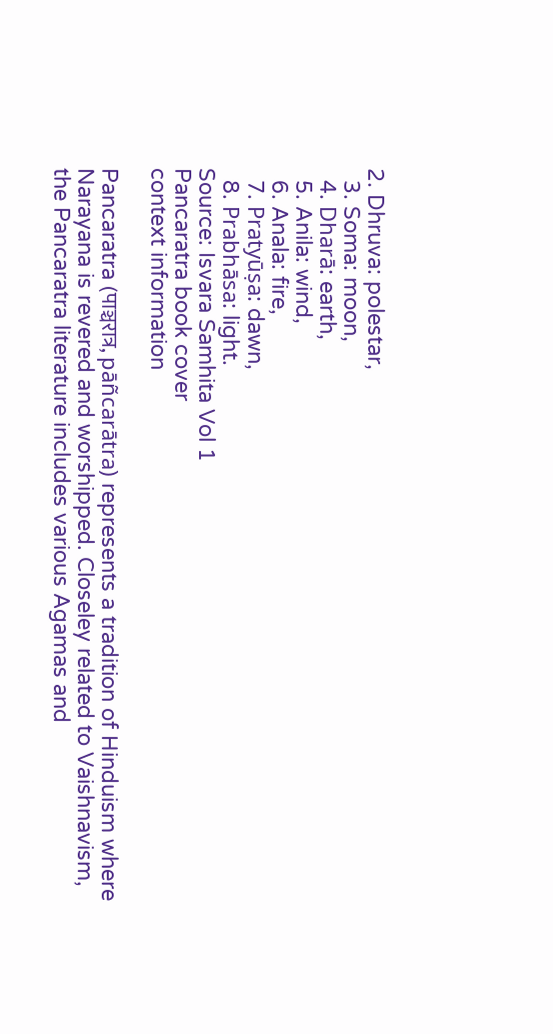2. Dhruva: polestar,
  3. Soma: moon,
  4. Dharā: earth,
  5. Anila: wind,
  6. Anala: fire,
  7. Pratyūṣa: dawn,
  8. Prabhāsa: light.
Source: Isvara Samhita Vol 1
Pancaratra book cover
context information

Pancaratra (पाञ्चरात्र, pāñcarātra) represents a tradition of Hinduism where Narayana is revered and worshipped. Closeley related to Vaishnavism, the Pancaratra literature includes various Agamas and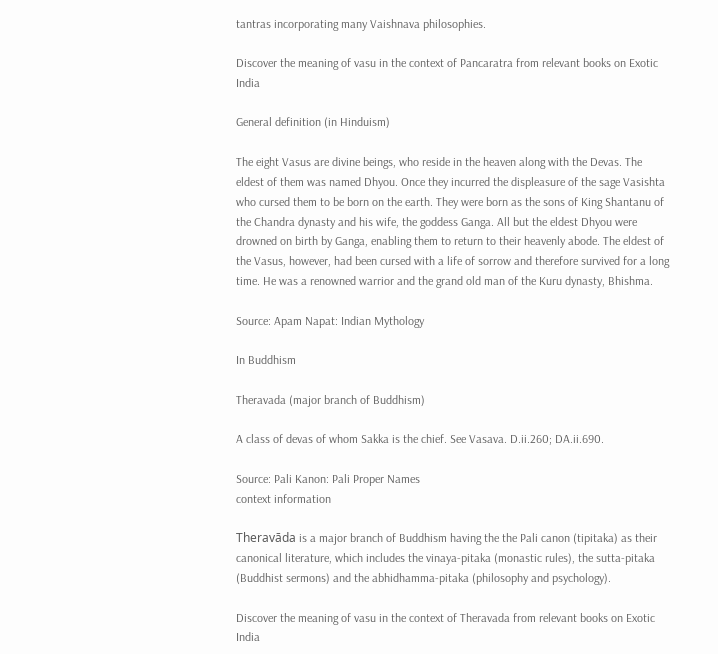tantras incorporating many Vaishnava philosophies.

Discover the meaning of vasu in the context of Pancaratra from relevant books on Exotic India

General definition (in Hinduism)

The eight Vasus are divine beings, who reside in the heaven along with the Devas. The eldest of them was named Dhyou. Once they incurred the displeasure of the sage Vasishta who cursed them to be born on the earth. They were born as the sons of King Shantanu of the Chandra dynasty and his wife, the goddess Ganga. All but the eldest Dhyou were drowned on birth by Ganga, enabling them to return to their heavenly abode. The eldest of the Vasus, however, had been cursed with a life of sorrow and therefore survived for a long time. He was a renowned warrior and the grand old man of the Kuru dynasty, Bhishma.

Source: Apam Napat: Indian Mythology

In Buddhism

Theravada (major branch of Buddhism)

A class of devas of whom Sakka is the chief. See Vasava. D.ii.260; DA.ii.690.

Source: Pali Kanon: Pali Proper Names
context information

Theravāda is a major branch of Buddhism having the the Pali canon (tipitaka) as their canonical literature, which includes the vinaya-pitaka (monastic rules), the sutta-pitaka (Buddhist sermons) and the abhidhamma-pitaka (philosophy and psychology).

Discover the meaning of vasu in the context of Theravada from relevant books on Exotic India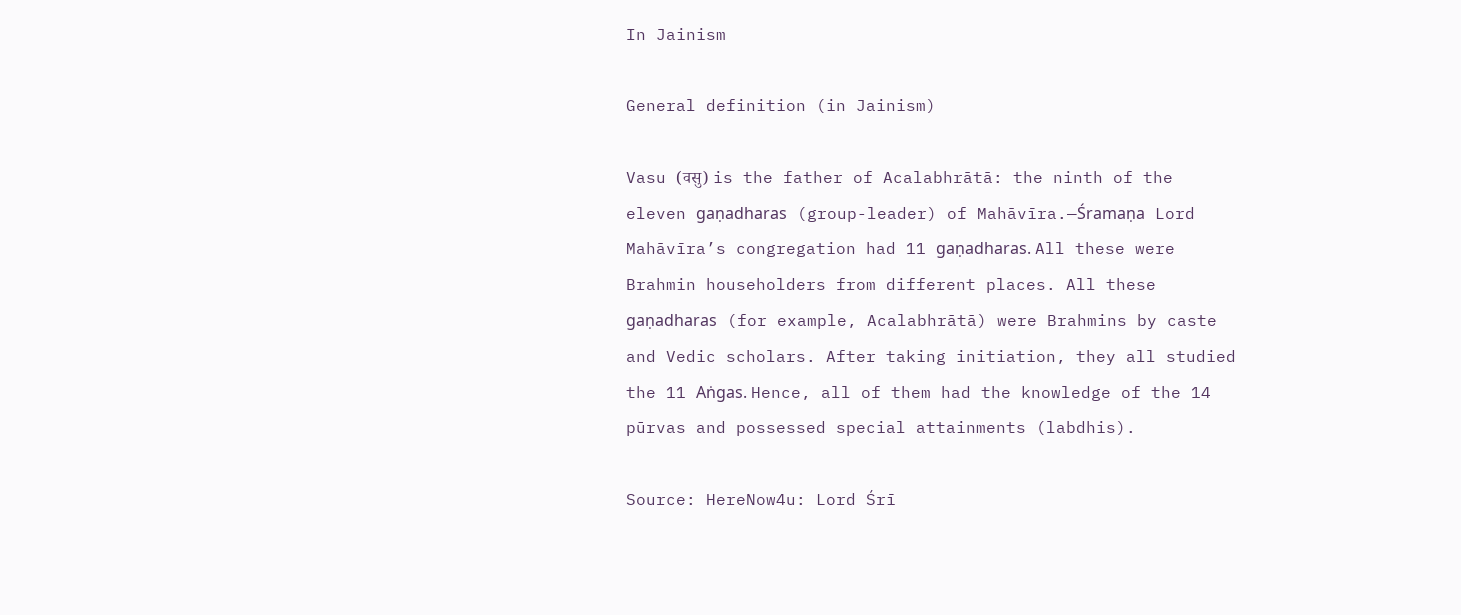In Jainism

General definition (in Jainism)

Vasu (वसु) is the father of Acalabhrātā: the ninth of the eleven gaṇadharas (group-leader) of Mahāvīra.—Śramaṇa Lord Mahāvīra’s congregation had 11 gaṇadharas. All these were Brahmin householders from different places. All these gaṇadharas (for example, Acalabhrātā) were Brahmins by caste and Vedic scholars. After taking initiation, they all studied the 11 Aṅgas. Hence, all of them had the knowledge of the 14 pūrvas and possessed special attainments (labdhis).

Source: HereNow4u: Lord Śrī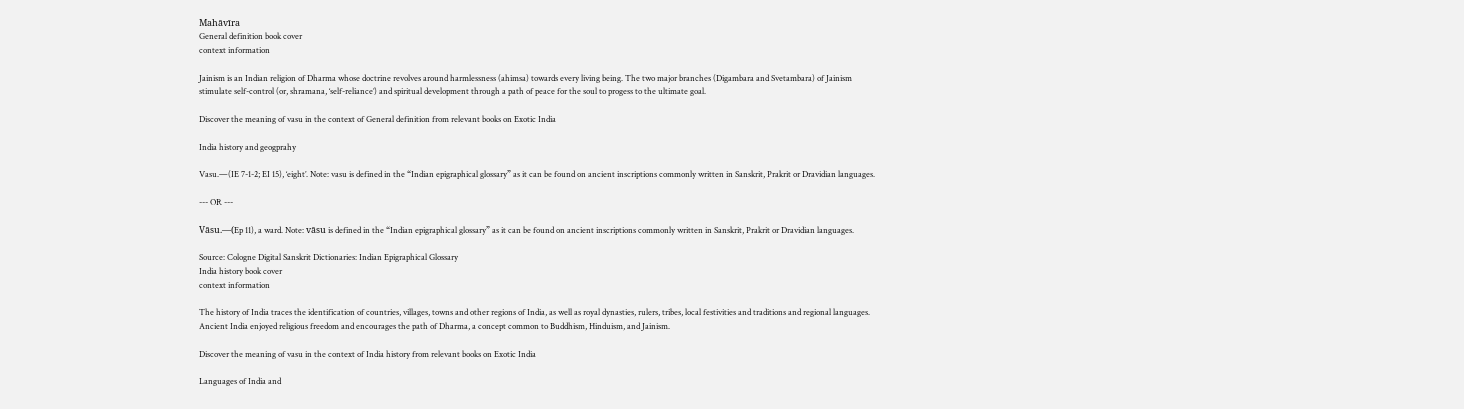Mahāvīra
General definition book cover
context information

Jainism is an Indian religion of Dharma whose doctrine revolves around harmlessness (ahimsa) towards every living being. The two major branches (Digambara and Svetambara) of Jainism stimulate self-control (or, shramana, ‘self-reliance’) and spiritual development through a path of peace for the soul to progess to the ultimate goal.

Discover the meaning of vasu in the context of General definition from relevant books on Exotic India

India history and geogprahy

Vasu.—(IE 7-1-2; EI 15), ‘eight’. Note: vasu is defined in the “Indian epigraphical glossary” as it can be found on ancient inscriptions commonly written in Sanskrit, Prakrit or Dravidian languages.

--- OR ---

Vāsu.—(Ep 11), a ward. Note: vāsu is defined in the “Indian epigraphical glossary” as it can be found on ancient inscriptions commonly written in Sanskrit, Prakrit or Dravidian languages.

Source: Cologne Digital Sanskrit Dictionaries: Indian Epigraphical Glossary
India history book cover
context information

The history of India traces the identification of countries, villages, towns and other regions of India, as well as royal dynasties, rulers, tribes, local festivities and traditions and regional languages. Ancient India enjoyed religious freedom and encourages the path of Dharma, a concept common to Buddhism, Hinduism, and Jainism.

Discover the meaning of vasu in the context of India history from relevant books on Exotic India

Languages of India and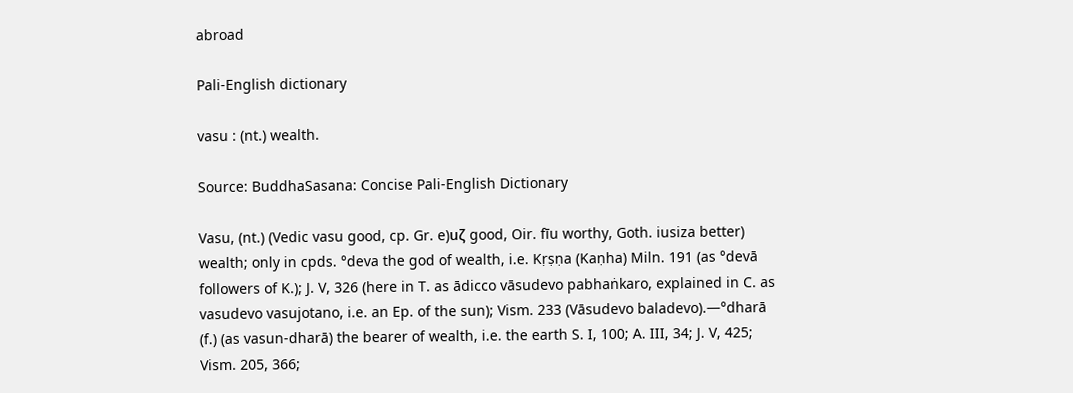abroad

Pali-English dictionary

vasu : (nt.) wealth.

Source: BuddhaSasana: Concise Pali-English Dictionary

Vasu, (nt.) (Vedic vasu good, cp. Gr. e)uζ good, Oir. fīu worthy, Goth. iusiza better) wealth; only in cpds. °deva the god of wealth, i.e. Kṛṣṇa (Kaṇha) Miln. 191 (as °devā followers of K.); J. V, 326 (here in T. as ādicco vāsudevo pabhaṅkaro, explained in C. as vasudevo vasujotano, i.e. an Ep. of the sun); Vism. 233 (Vāsudevo baladevo).—°dharā (f.) (as vasun-dharā) the bearer of wealth, i.e. the earth S. I, 100; A. III, 34; J. V, 425; Vism. 205, 366;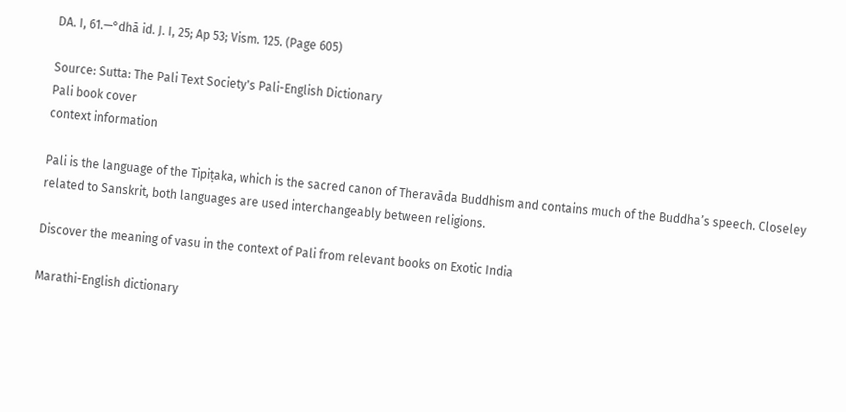DA. I, 61.—°dhā id. J. I, 25; Ap 53; Vism. 125. (Page 605)

Source: Sutta: The Pali Text Society's Pali-English Dictionary
Pali book cover
context information

Pali is the language of the Tipiṭaka, which is the sacred canon of Theravāda Buddhism and contains much of the Buddha’s speech. Closeley related to Sanskrit, both languages are used interchangeably between religions.

Discover the meaning of vasu in the context of Pali from relevant books on Exotic India

Marathi-English dictionary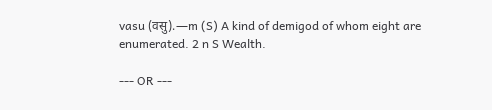vasu (वसु).—m (S) A kind of demigod of whom eight are enumerated. 2 n S Wealth.

--- OR ---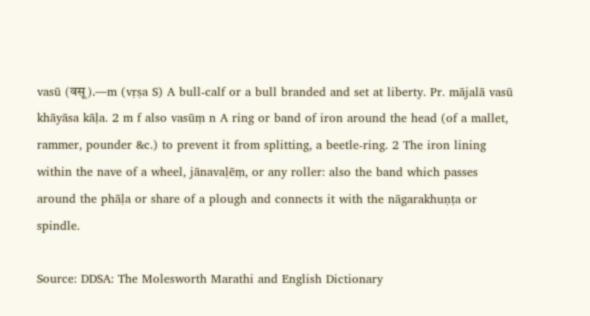vasū (वसू).—m (vṛṣa S) A bull-calf or a bull branded and set at liberty. Pr. mājalā vasū khāyāsa kāḷa. 2 m f also vasūṃ n A ring or band of iron around the head (of a mallet, rammer, pounder &c.) to prevent it from splitting, a beetle-ring. 2 The iron lining within the nave of a wheel, jānavaḷēṃ, or any roller: also the band which passes around the phāḷa or share of a plough and connects it with the nāgarakhuṇṭa or spindle.

Source: DDSA: The Molesworth Marathi and English Dictionary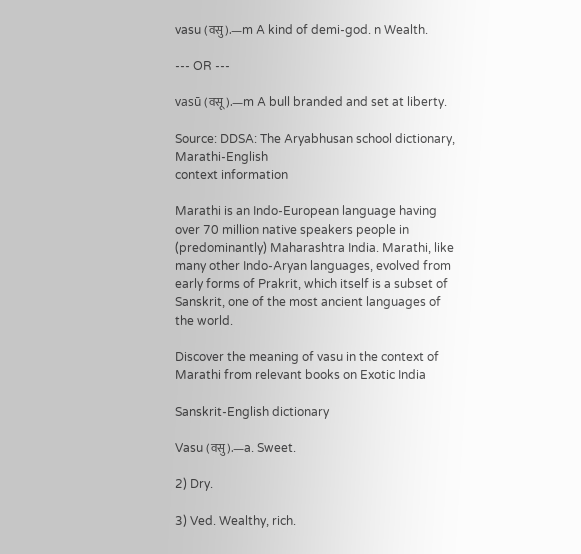vasu (वसु).—m A kind of demi-god. n Wealth.

--- OR ---

vasū (वसू).—m A bull branded and set at liberty.

Source: DDSA: The Aryabhusan school dictionary, Marathi-English
context information

Marathi is an Indo-European language having over 70 million native speakers people in (predominantly) Maharashtra India. Marathi, like many other Indo-Aryan languages, evolved from early forms of Prakrit, which itself is a subset of Sanskrit, one of the most ancient languages of the world.

Discover the meaning of vasu in the context of Marathi from relevant books on Exotic India

Sanskrit-English dictionary

Vasu (वसु).—a. Sweet.

2) Dry.

3) Ved. Wealthy, rich.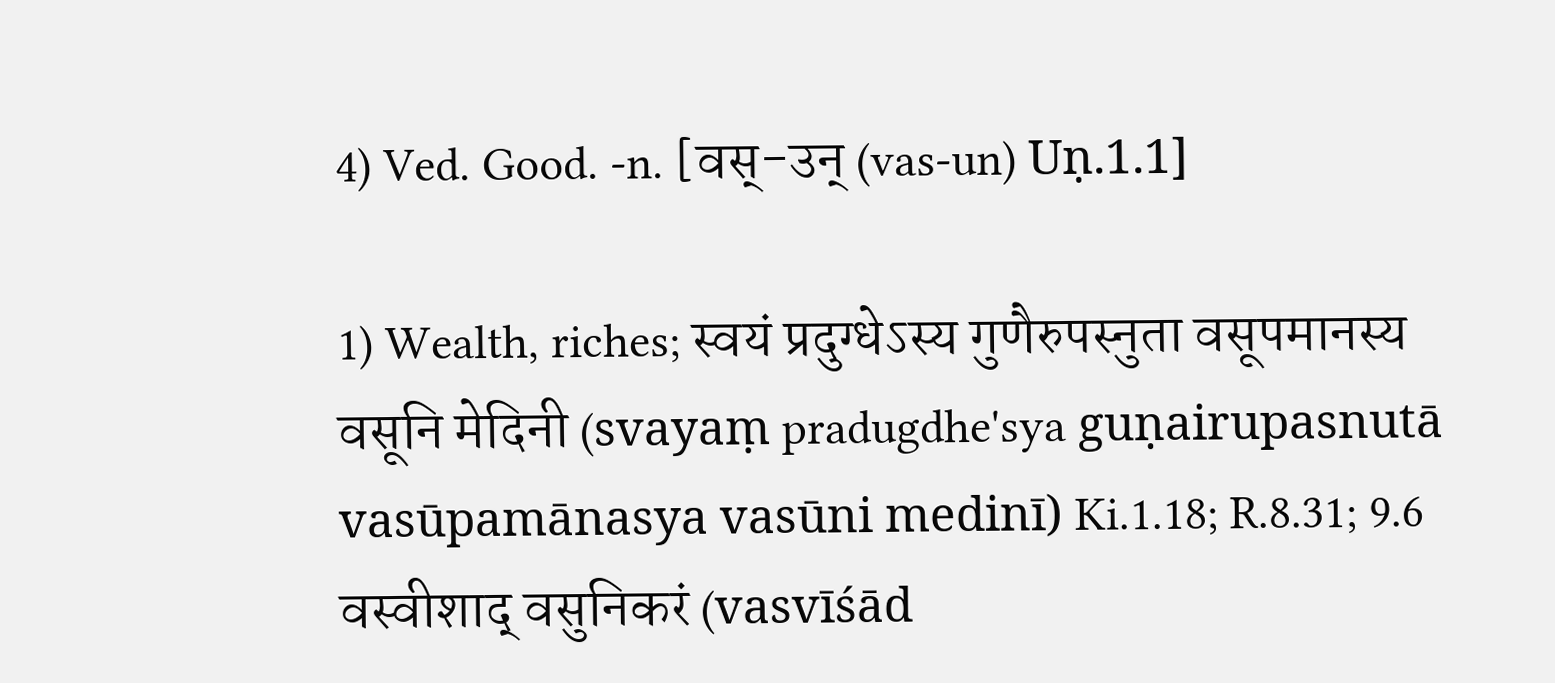4) Ved. Good. -n. [वस्-उन् (vas-un) Uṇ.1.1]

1) Wealth, riches; स्वयं प्रदुग्धेऽस्य गुणैरुपस्नुता वसूपमानस्य वसूनि मेदिनी (svayaṃ pradugdhe'sya guṇairupasnutā vasūpamānasya vasūni medinī) Ki.1.18; R.8.31; 9.6 वस्वीशाद् वसुनिकरं (vasvīśād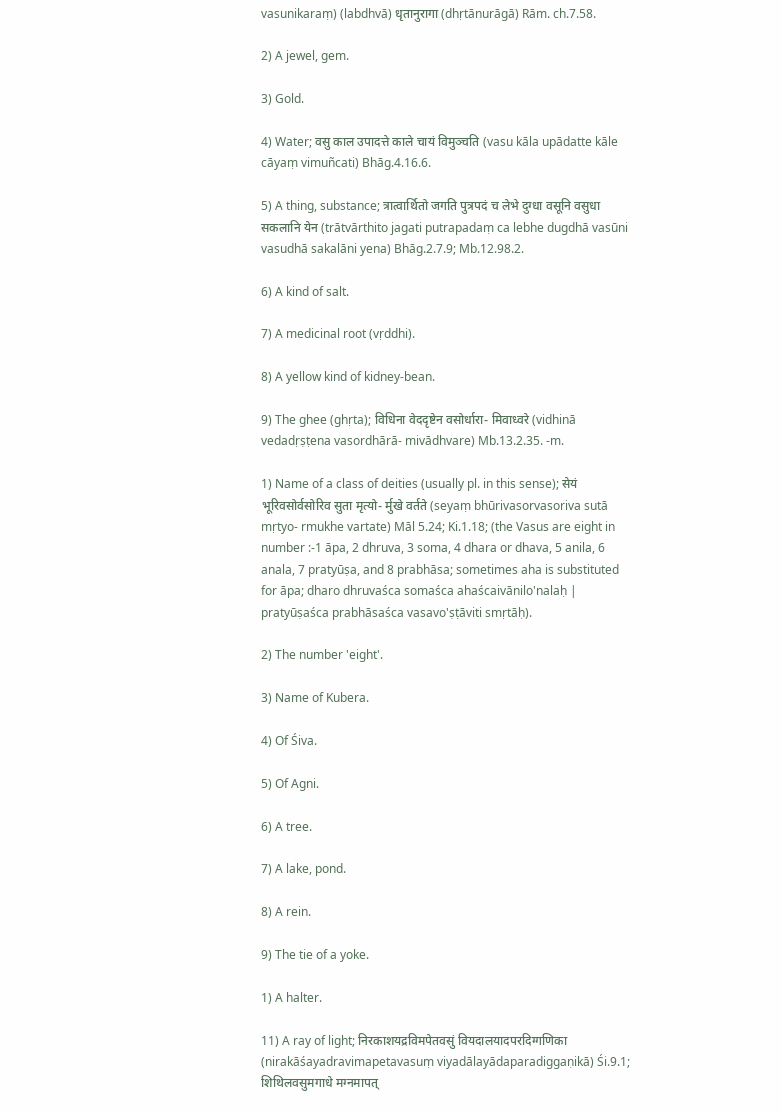vasunikaraṃ) (labdhvā) धृतानुरागा (dhṛtānurāgā) Rām. ch.7.58.

2) A jewel, gem.

3) Gold.

4) Water; वसु काल उपादत्ते काले चायं विमुञ्चति (vasu kāla upādatte kāle cāyaṃ vimuñcati) Bhāg.4.16.6.

5) A thing, substance; त्रात्वार्थितो जगति पुत्रपदं च लेभे दुग्धा वसूनि वसुधा सकलानि येन (trātvārthito jagati putrapadaṃ ca lebhe dugdhā vasūni vasudhā sakalāni yena) Bhāg.2.7.9; Mb.12.98.2.

6) A kind of salt.

7) A medicinal root (vṛddhi).

8) A yellow kind of kidney-bean.

9) The ghee (ghṛta); विधिना वेददृष्टेन वसोर्धारा- मिवाध्वरे (vidhinā vedadṛṣṭena vasordhārā- mivādhvare) Mb.13.2.35. -m.

1) Name of a class of deities (usually pl. in this sense); सेयं भूरिवसोर्वसोरिव सुता मृत्यो- र्मुखे वर्तते (seyaṃ bhūrivasorvasoriva sutā mṛtyo- rmukhe vartate) Māl 5.24; Ki.1.18; (the Vasus are eight in number :-1 āpa, 2 dhruva, 3 soma, 4 dhara or dhava, 5 anila, 6 anala, 7 pratyūṣa, and 8 prabhāsa; sometimes aha is substituted for āpa; dharo dhruvaśca somaśca ahaścaivānilo'nalaḥ | pratyūṣaśca prabhāsaśca vasavo'ṣṭāviti smṛtāḥ).

2) The number 'eight'.

3) Name of Kubera.

4) Of Śiva.

5) Of Agni.

6) A tree.

7) A lake, pond.

8) A rein.

9) The tie of a yoke.

1) A halter.

11) A ray of light; निरकाशयद्रविमपेतवसुं वियदालयादपरदिग्गणिका (nirakāśayadravimapetavasuṃ viyadālayādaparadiggaṇikā) Śi.9.1; शिथिलवसुमगाधे मग्नमापत्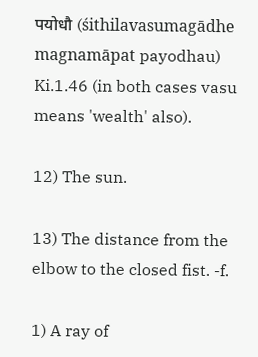पयोधौ (śithilavasumagādhe magnamāpat payodhau) Ki.1.46 (in both cases vasu means 'wealth' also).

12) The sun.

13) The distance from the elbow to the closed fist. -f.

1) A ray of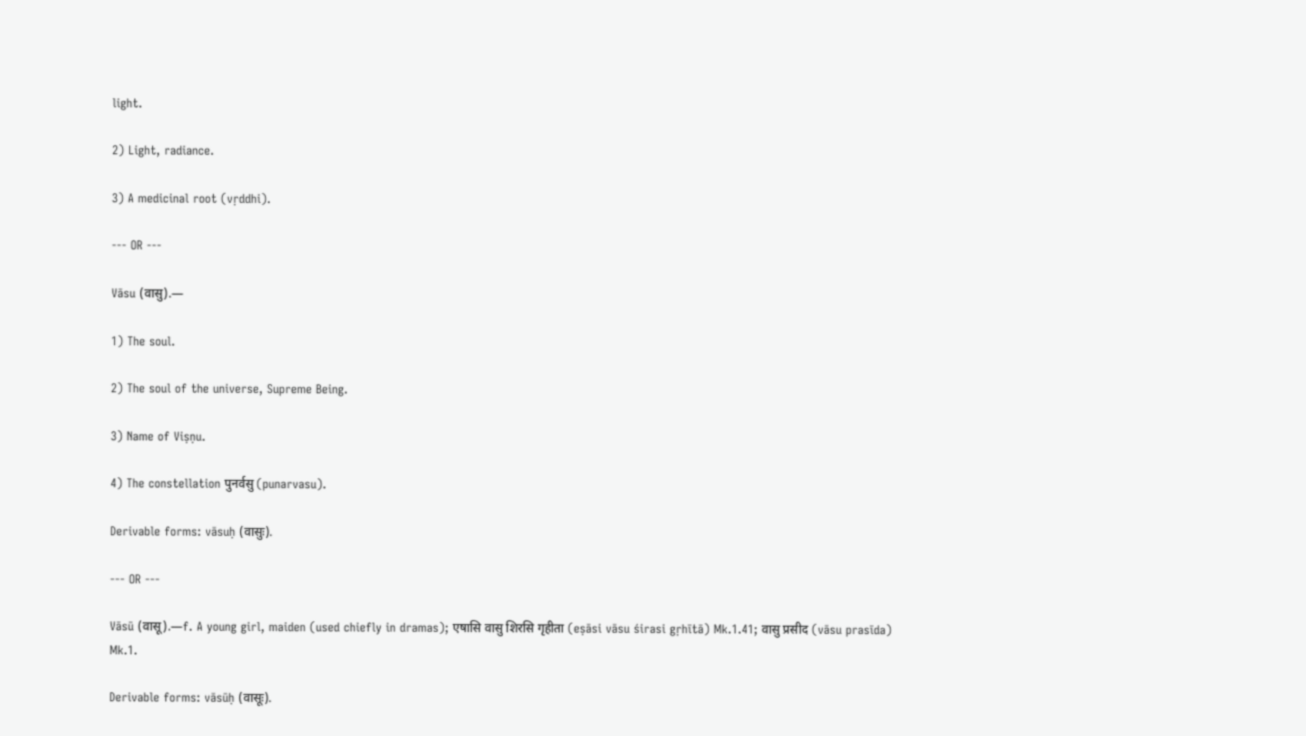light.

2) Light, radiance.

3) A medicinal root (vṛddhi).

--- OR ---

Vāsu (वासु).—

1) The soul.

2) The soul of the universe, Supreme Being.

3) Name of Viṣṇu.

4) The constellation पुनर्वसु (punarvasu).

Derivable forms: vāsuḥ (वासुः).

--- OR ---

Vāsū (वासू).—f. A young girl, maiden (used chiefly in dramas); एषासि वासु शिरसि गृहीता (eṣāsi vāsu śirasi gṛhītā) Mk.1.41; वासु प्रसीद (vāsu prasīda) Mk.1.

Derivable forms: vāsūḥ (वासूः).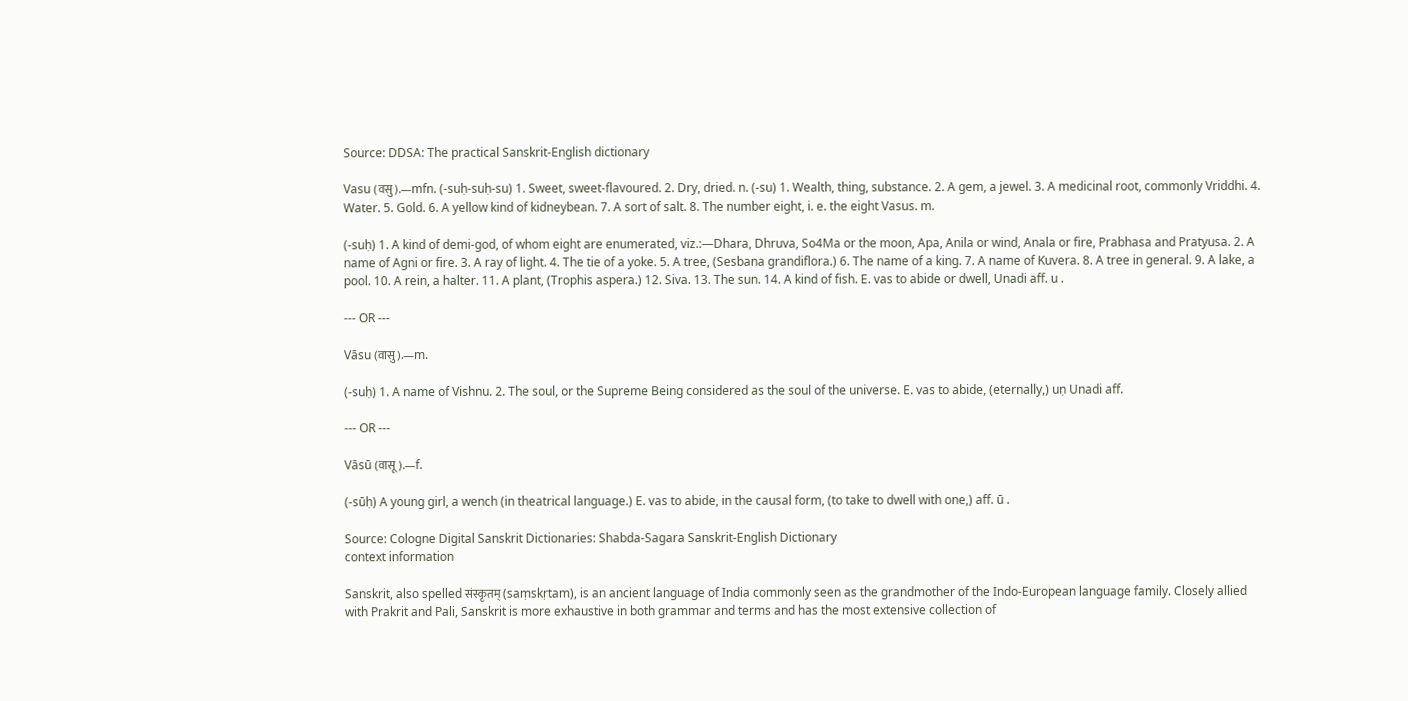Source: DDSA: The practical Sanskrit-English dictionary

Vasu (वसु).—mfn. (-suḥ-suḥ-su) 1. Sweet, sweet-flavoured. 2. Dry, dried. n. (-su) 1. Wealth, thing, substance. 2. A gem, a jewel. 3. A medicinal root, commonly Vriddhi. 4. Water. 5. Gold. 6. A yellow kind of kidneybean. 7. A sort of salt. 8. The number eight, i. e. the eight Vasus. m.

(-suḥ) 1. A kind of demi-god, of whom eight are enumerated, viz.:—Dhara, Dhruva, So4Ma or the moon, Apa, Anila or wind, Anala or fire, Prabhasa and Pratyusa. 2. A name of Agni or fire. 3. A ray of light. 4. The tie of a yoke. 5. A tree, (Sesbana grandiflora.) 6. The name of a king. 7. A name of Kuvera. 8. A tree in general. 9. A lake, a pool. 10. A rein, a halter. 11. A plant, (Trophis aspera.) 12. Siva. 13. The sun. 14. A kind of fish. E. vas to abide or dwell, Unadi aff. u .

--- OR ---

Vāsu (वासु).—m.

(-suḥ) 1. A name of Vishnu. 2. The soul, or the Supreme Being considered as the soul of the universe. E. vas to abide, (eternally,) uṇ Unadi aff.

--- OR ---

Vāsū (वासू).—f.

(-sūḥ) A young girl, a wench (in theatrical language.) E. vas to abide, in the causal form, (to take to dwell with one,) aff. ū .

Source: Cologne Digital Sanskrit Dictionaries: Shabda-Sagara Sanskrit-English Dictionary
context information

Sanskrit, also spelled संस्कृतम् (saṃskṛtam), is an ancient language of India commonly seen as the grandmother of the Indo-European language family. Closely allied with Prakrit and Pali, Sanskrit is more exhaustive in both grammar and terms and has the most extensive collection of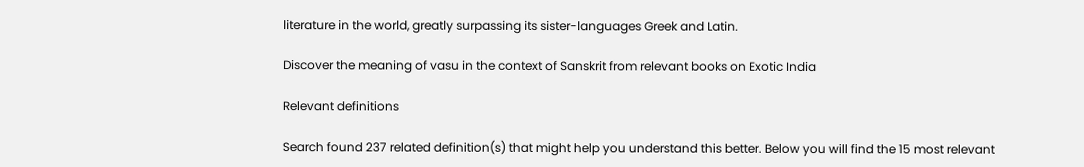literature in the world, greatly surpassing its sister-languages Greek and Latin.

Discover the meaning of vasu in the context of Sanskrit from relevant books on Exotic India

Relevant definitions

Search found 237 related definition(s) that might help you understand this better. Below you will find the 15 most relevant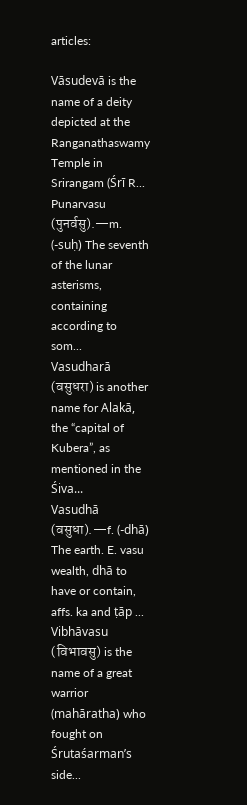articles:

Vāsudevā is the name of a deity depicted at the Ranganathaswamy Temple in Srirangam (Śrī R...
Punarvasu (पुनर्वसु).—m. (-suḥ) The seventh of the lunar asterisms, containing according to som...
Vasudharā (वसुधरा) is another name for Alakā, the “capital of Kubera”, as mentioned in the Śiva...
Vasudhā (वसुधा).—f. (-dhā) The earth. E. vasu wealth, dhā to have or contain, affs. ka and ṭāp ...
Vibhāvasu (विभावसु) is the name of a great warrior (mahāratha) who fought on Śrutaśarman’s side...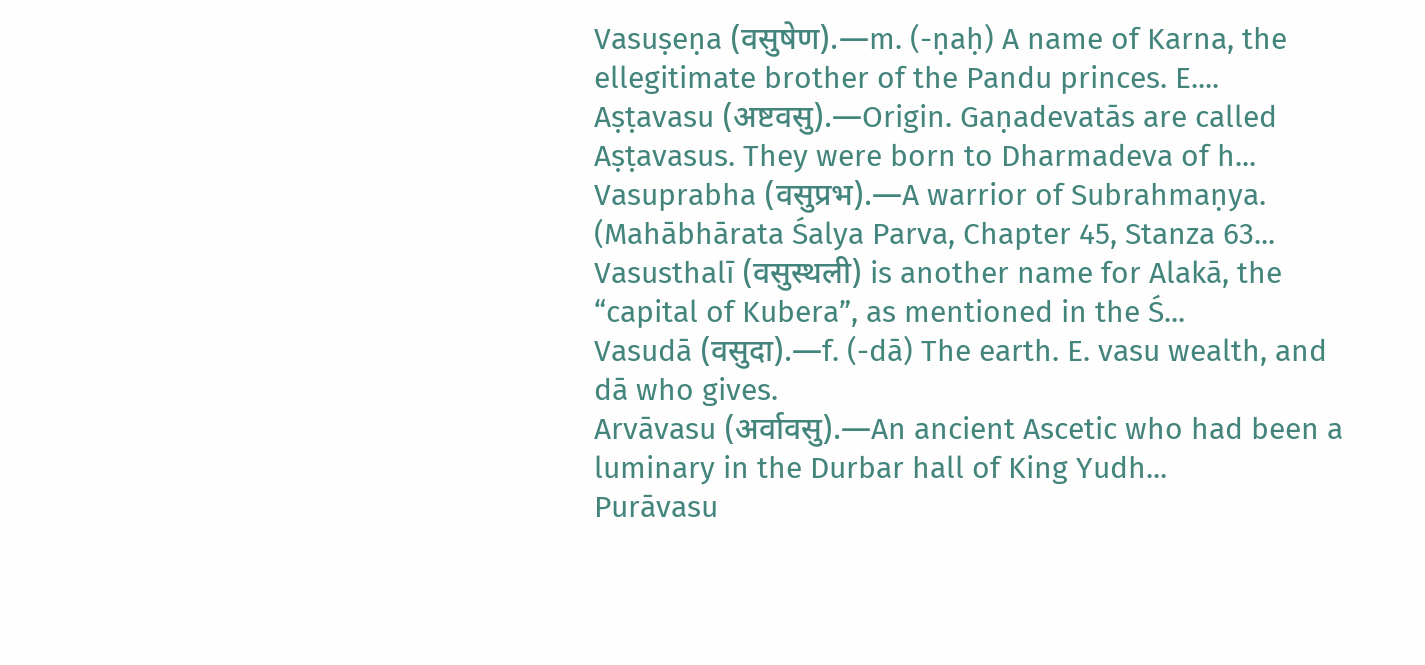Vasuṣeṇa (वसुषेण).—m. (-ṇaḥ) A name of Karna, the ellegitimate brother of the Pandu princes. E....
Aṣṭavasu (अष्टवसु).—Origin. Gaṇadevatās are called Aṣṭavasus. They were born to Dharmadeva of h...
Vasuprabha (वसुप्रभ).—A warrior of Subrahmaṇya. (Mahābhārata Śalya Parva, Chapter 45, Stanza 63...
Vasusthalī (वसुस्थली) is another name for Alakā, the “capital of Kubera”, as mentioned in the Ś...
Vasudā (वसुदा).—f. (-dā) The earth. E. vasu wealth, and dā who gives.
Arvāvasu (अर्वावसु).—An ancient Ascetic who had been a luminary in the Durbar hall of King Yudh...
Purāvasu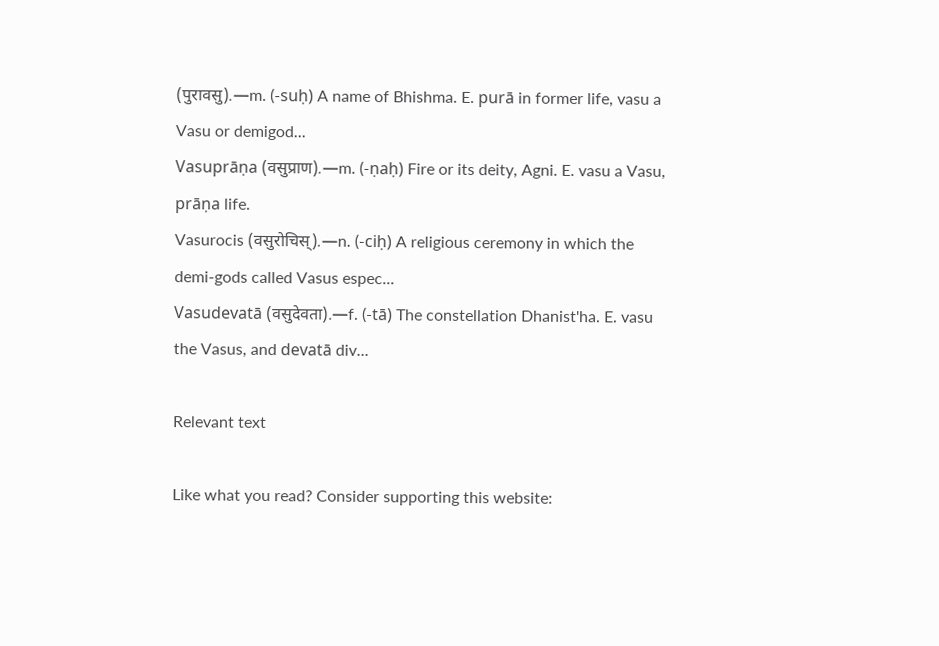(पुरावसु).—m. (-suḥ) A name of Bhishma. E. purā in former life, vasu a Vasu or demigod...
Vasuprāṇa (वसुप्राण).—m. (-ṇaḥ) Fire or its deity, Agni. E. vasu a Vasu, prāṇa life.
Vasurocis (वसुरोचिस्).—n. (-ciḥ) A religious ceremony in which the demi-gods called Vasus espec...
Vasudevatā (वसुदेवता).—f. (-tā) The constellation Dhanist'ha. E. vasu the Vasus, and devatā div...

Relevant text

Like what you read? Consider supporting this website: